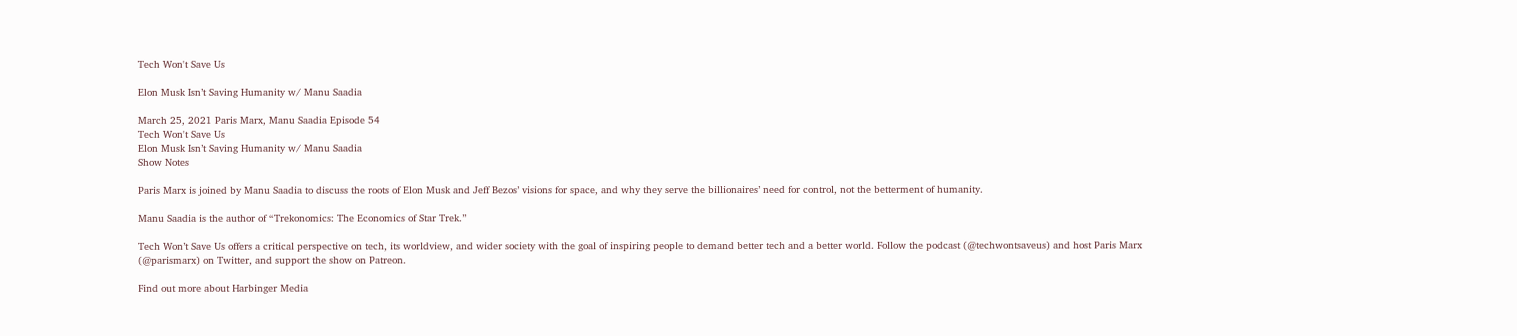Tech Won't Save Us

Elon Musk Isn’t Saving Humanity w/ Manu Saadia

March 25, 2021 Paris Marx, Manu Saadia Episode 54
Tech Won't Save Us
Elon Musk Isn’t Saving Humanity w/ Manu Saadia
Show Notes

Paris Marx is joined by Manu Saadia to discuss the roots of Elon Musk and Jeff Bezos’ visions for space, and why they serve the billionaires’ need for control, not the betterment of humanity.

Manu Saadia is the author of “Trekonomics: The Economics of Star Trek.”

Tech Won’t Save Us offers a critical perspective on tech, its worldview, and wider society with the goal of inspiring people to demand better tech and a better world. Follow the podcast (@techwontsaveus) and host Paris Marx (@parismarx) on Twitter, and support the show on Patreon.

Find out more about Harbinger Media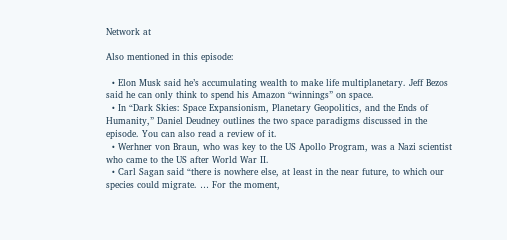Network at

Also mentioned in this episode:

  • Elon Musk said he’s accumulating wealth to make life multiplanetary. Jeff Bezos said he can only think to spend his Amazon “winnings” on space.
  • In “Dark Skies: Space Expansionism, Planetary Geopolitics, and the Ends of Humanity,” Daniel Deudney outlines the two space paradigms discussed in the episode. You can also read a review of it.
  • Werhner von Braun, who was key to the US Apollo Program, was a Nazi scientist who came to the US after World War II.
  • Carl Sagan said “there is nowhere else, at least in the near future, to which our species could migrate. … For the moment,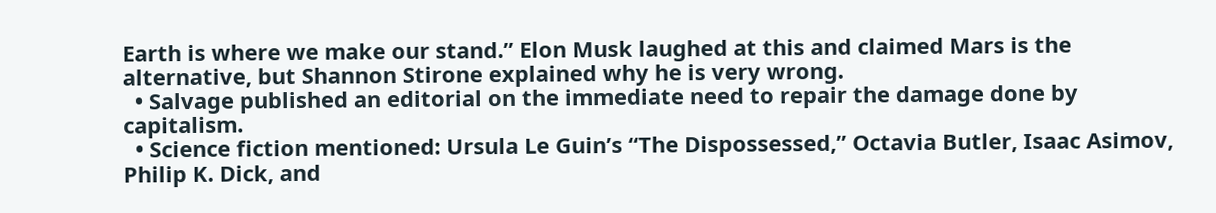Earth is where we make our stand.” Elon Musk laughed at this and claimed Mars is the alternative, but Shannon Stirone explained why he is very wrong.
  • Salvage published an editorial on the immediate need to repair the damage done by capitalism.
  • Science fiction mentioned: Ursula Le Guin’s “The Dispossessed,” Octavia Butler, Isaac Asimov, Philip K. Dick, and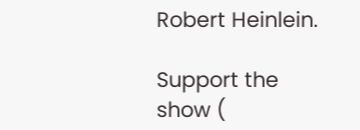Robert Heinlein.

Support the show (